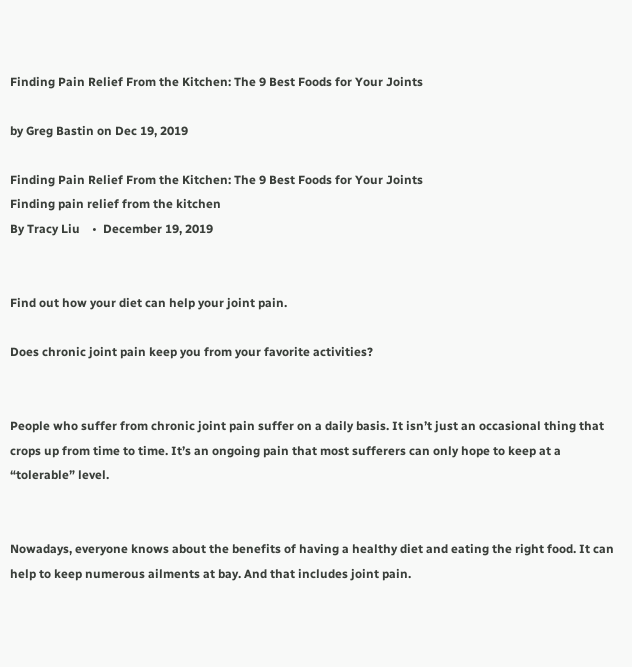Finding Pain Relief From the Kitchen: The 9 Best Foods for Your Joints

by Greg Bastin on Dec 19, 2019

Finding Pain Relief From the Kitchen: The 9 Best Foods for Your Joints
Finding pain relief from the kitchen
By Tracy Liu    •  December 19, 2019


Find out how your diet can help your joint pain.

Does chronic joint pain keep you from your favorite activities?


People who suffer from chronic joint pain suffer on a daily basis. It isn’t just an occasional thing that crops up from time to time. It’s an ongoing pain that most sufferers can only hope to keep at a “tolerable” level.


Nowadays, everyone knows about the benefits of having a healthy diet and eating the right food. It can help to keep numerous ailments at bay. And that includes joint pain.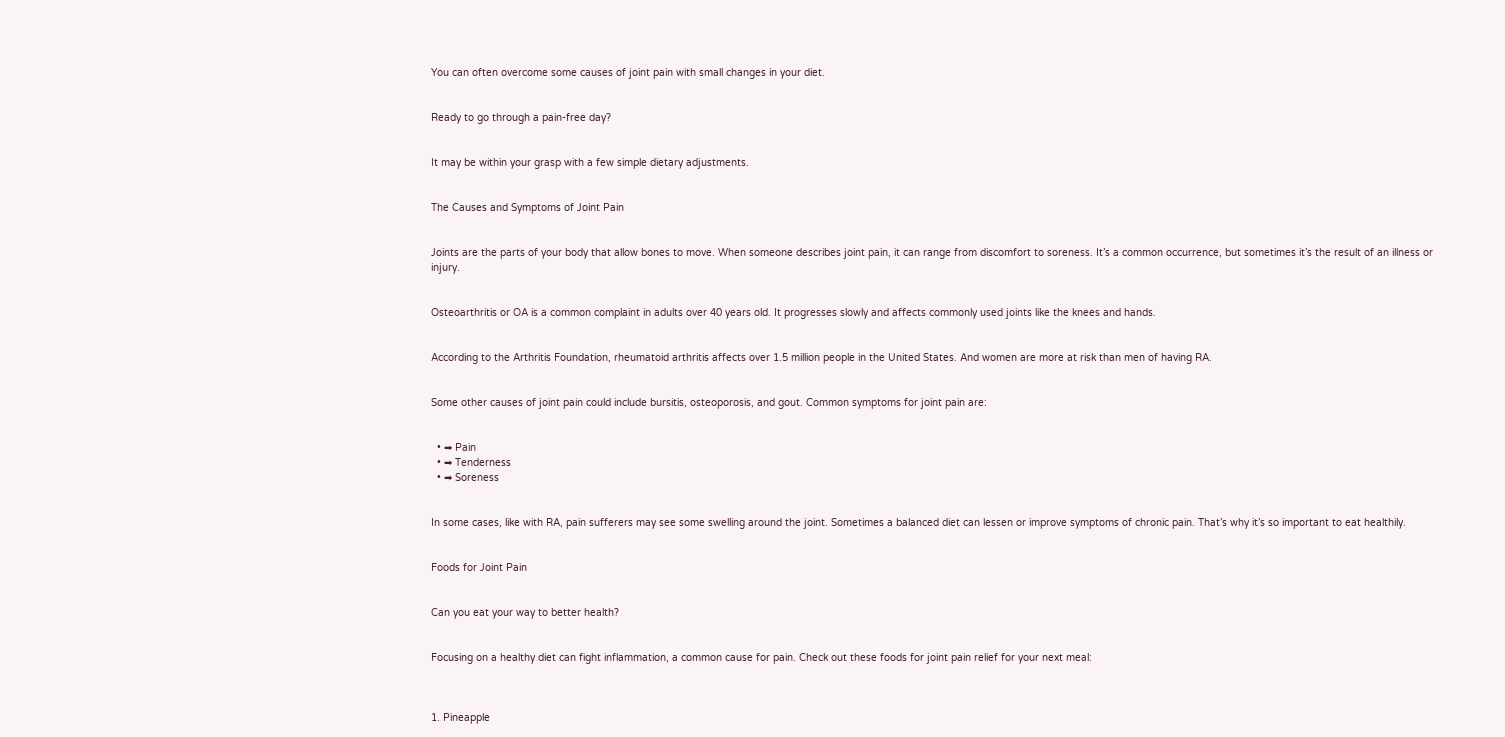You can often overcome some causes of joint pain with small changes in your diet.


Ready to go through a pain-free day?


It may be within your grasp with a few simple dietary adjustments.


The Causes and Symptoms of Joint Pain


Joints are the parts of your body that allow bones to move. When someone describes joint pain, it can range from discomfort to soreness. It’s a common occurrence, but sometimes it’s the result of an illness or injury.


Osteoarthritis or OA is a common complaint in adults over 40 years old. It progresses slowly and affects commonly used joints like the knees and hands.


According to the Arthritis Foundation, rheumatoid arthritis affects over 1.5 million people in the United States. And women are more at risk than men of having RA.


Some other causes of joint pain could include bursitis, osteoporosis, and gout. Common symptoms for joint pain are:


  • ➡ Pain
  • ➡ Tenderness
  • ➡ Soreness


In some cases, like with RA, pain sufferers may see some swelling around the joint. Sometimes a balanced diet can lessen or improve symptoms of chronic pain. That’s why it’s so important to eat healthily.


Foods for Joint Pain


Can you eat your way to better health?


Focusing on a healthy diet can fight inflammation, a common cause for pain. Check out these foods for joint pain relief for your next meal:



1. Pineapple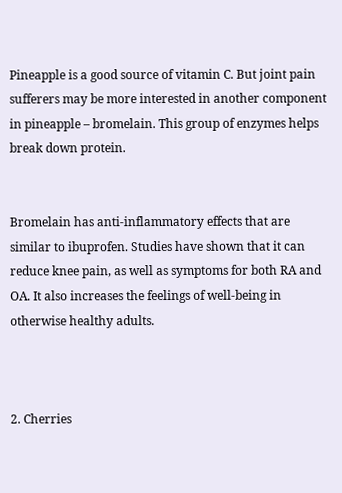Pineapple is a good source of vitamin C. But joint pain sufferers may be more interested in another component in pineapple – bromelain. This group of enzymes helps break down protein.


Bromelain has anti-inflammatory effects that are similar to ibuprofen. Studies have shown that it can reduce knee pain, as well as symptoms for both RA and OA. It also increases the feelings of well-being in otherwise healthy adults.



2. Cherries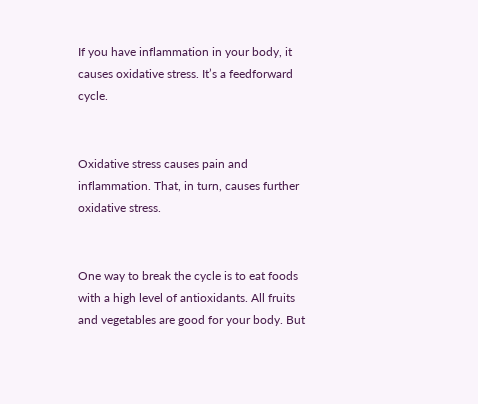If you have inflammation in your body, it causes oxidative stress. It’s a feedforward cycle.


Oxidative stress causes pain and inflammation. That, in turn, causes further oxidative stress.


One way to break the cycle is to eat foods with a high level of antioxidants. All fruits and vegetables are good for your body. But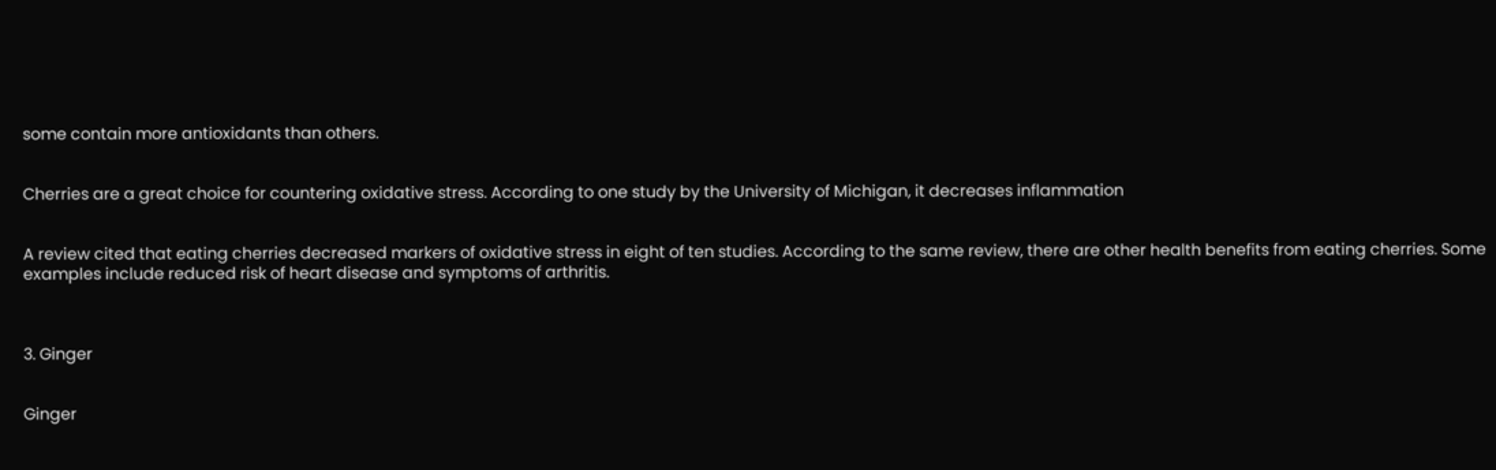some contain more antioxidants than others.


Cherries are a great choice for countering oxidative stress. According to one study by the University of Michigan, it decreases inflammation


A review cited that eating cherries decreased markers of oxidative stress in eight of ten studies. According to the same review, there are other health benefits from eating cherries. Some examples include reduced risk of heart disease and symptoms of arthritis.



3. Ginger


Ginger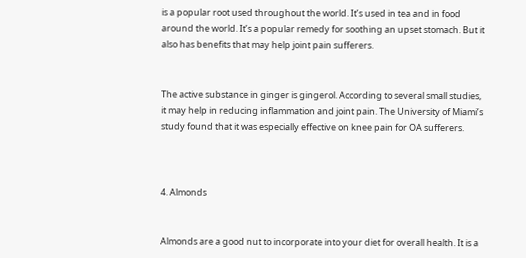is a popular root used throughout the world. It’s used in tea and in food around the world. It’s a popular remedy for soothing an upset stomach. But it also has benefits that may help joint pain sufferers.


The active substance in ginger is gingerol. According to several small studies, it may help in reducing inflammation and joint pain. The University of Miami’s study found that it was especially effective on knee pain for OA sufferers.



4. Almonds


Almonds are a good nut to incorporate into your diet for overall health. It is a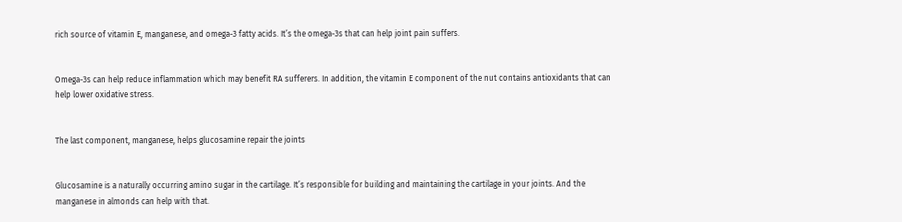rich source of vitamin E, manganese, and omega-3 fatty acids. It’s the omega-3s that can help joint pain suffers.


Omega-3s can help reduce inflammation which may benefit RA sufferers. In addition, the vitamin E component of the nut contains antioxidants that can help lower oxidative stress.


The last component, manganese, helps glucosamine repair the joints


Glucosamine is a naturally occurring amino sugar in the cartilage. It’s responsible for building and maintaining the cartilage in your joints. And the manganese in almonds can help with that.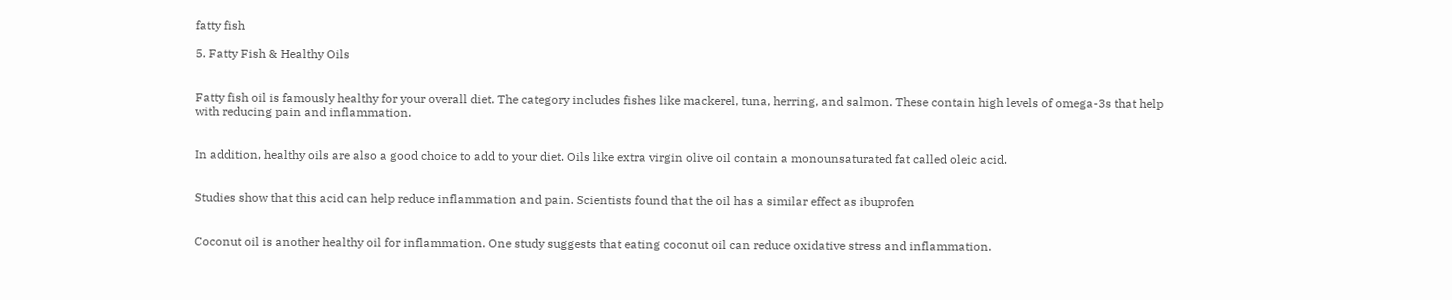fatty fish

5. Fatty Fish & Healthy Oils


Fatty fish oil is famously healthy for your overall diet. The category includes fishes like mackerel, tuna, herring, and salmon. These contain high levels of omega-3s that help with reducing pain and inflammation.


In addition, healthy oils are also a good choice to add to your diet. Oils like extra virgin olive oil contain a monounsaturated fat called oleic acid.


Studies show that this acid can help reduce inflammation and pain. Scientists found that the oil has a similar effect as ibuprofen


Coconut oil is another healthy oil for inflammation. One study suggests that eating coconut oil can reduce oxidative stress and inflammation.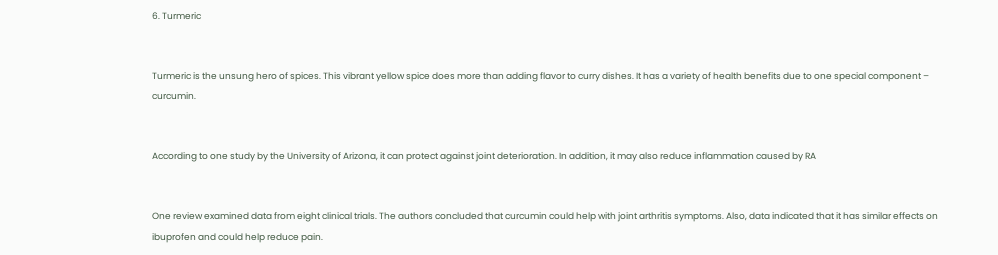6. Turmeric


Turmeric is the unsung hero of spices. This vibrant yellow spice does more than adding flavor to curry dishes. It has a variety of health benefits due to one special component – curcumin.


According to one study by the University of Arizona, it can protect against joint deterioration. In addition, it may also reduce inflammation caused by RA


One review examined data from eight clinical trials. The authors concluded that curcumin could help with joint arthritis symptoms. Also, data indicated that it has similar effects on ibuprofen and could help reduce pain.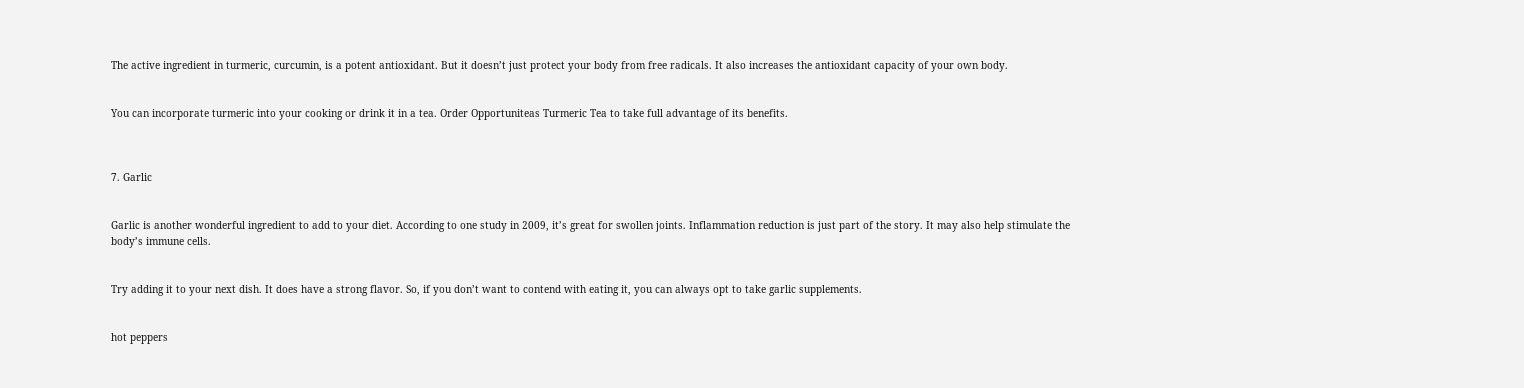The active ingredient in turmeric, curcumin, is a potent antioxidant. But it doesn’t just protect your body from free radicals. It also increases the antioxidant capacity of your own body.


You can incorporate turmeric into your cooking or drink it in a tea. Order Opportuniteas Turmeric Tea to take full advantage of its benefits.



7. Garlic


Garlic is another wonderful ingredient to add to your diet. According to one study in 2009, it’s great for swollen joints. Inflammation reduction is just part of the story. It may also help stimulate the body’s immune cells.


Try adding it to your next dish. It does have a strong flavor. So, if you don’t want to contend with eating it, you can always opt to take garlic supplements.


hot peppers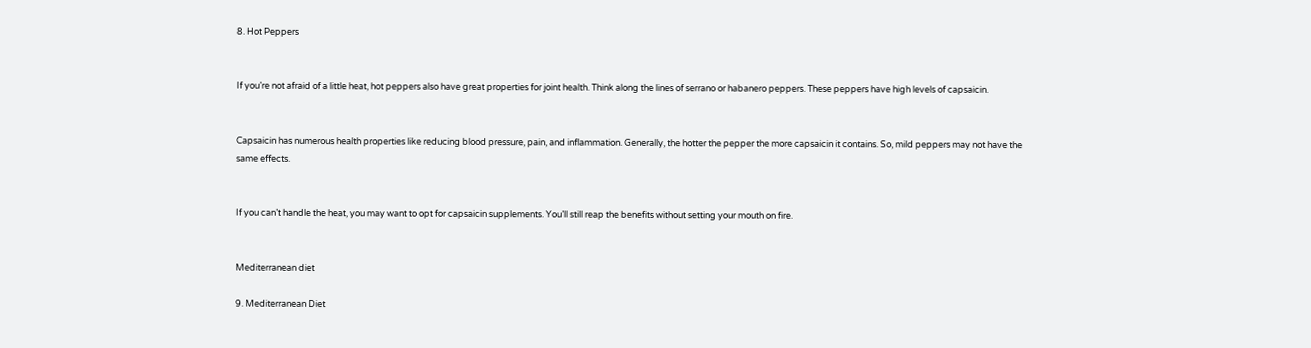8. Hot Peppers


If you’re not afraid of a little heat, hot peppers also have great properties for joint health. Think along the lines of serrano or habanero peppers. These peppers have high levels of capsaicin.


Capsaicin has numerous health properties like reducing blood pressure, pain, and inflammation. Generally, the hotter the pepper the more capsaicin it contains. So, mild peppers may not have the same effects.


If you can’t handle the heat, you may want to opt for capsaicin supplements. You’ll still reap the benefits without setting your mouth on fire.


Mediterranean diet

9. Mediterranean Diet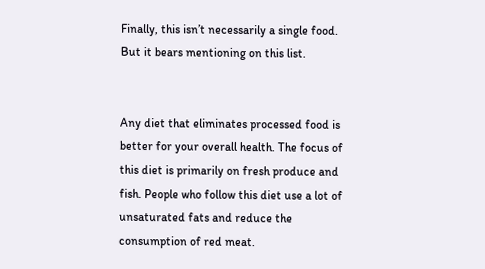Finally, this isn’t necessarily a single food. But it bears mentioning on this list.


Any diet that eliminates processed food is better for your overall health. The focus of this diet is primarily on fresh produce and fish. People who follow this diet use a lot of unsaturated fats and reduce the consumption of red meat.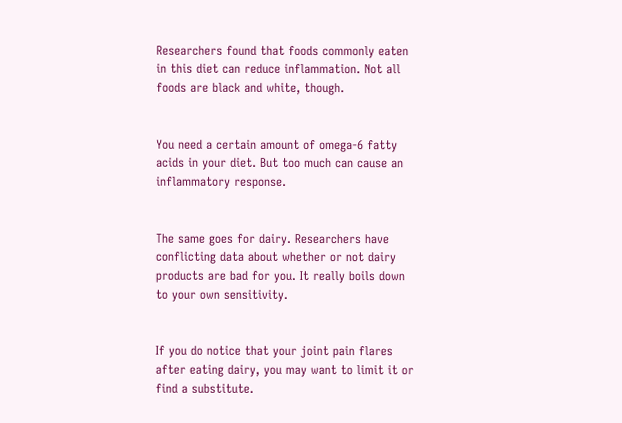Researchers found that foods commonly eaten in this diet can reduce inflammation. Not all foods are black and white, though.


You need a certain amount of omega-6 fatty acids in your diet. But too much can cause an inflammatory response.


The same goes for dairy. Researchers have conflicting data about whether or not dairy products are bad for you. It really boils down to your own sensitivity.


If you do notice that your joint pain flares after eating dairy, you may want to limit it or find a substitute.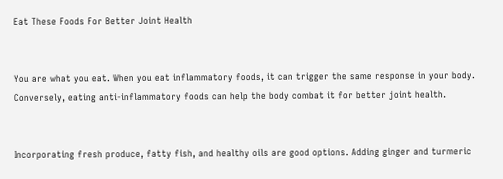Eat These Foods For Better Joint Health


You are what you eat. When you eat inflammatory foods, it can trigger the same response in your body. Conversely, eating anti-inflammatory foods can help the body combat it for better joint health.


Incorporating fresh produce, fatty fish, and healthy oils are good options. Adding ginger and turmeric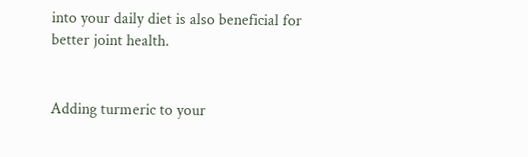into your daily diet is also beneficial for better joint health.


Adding turmeric to your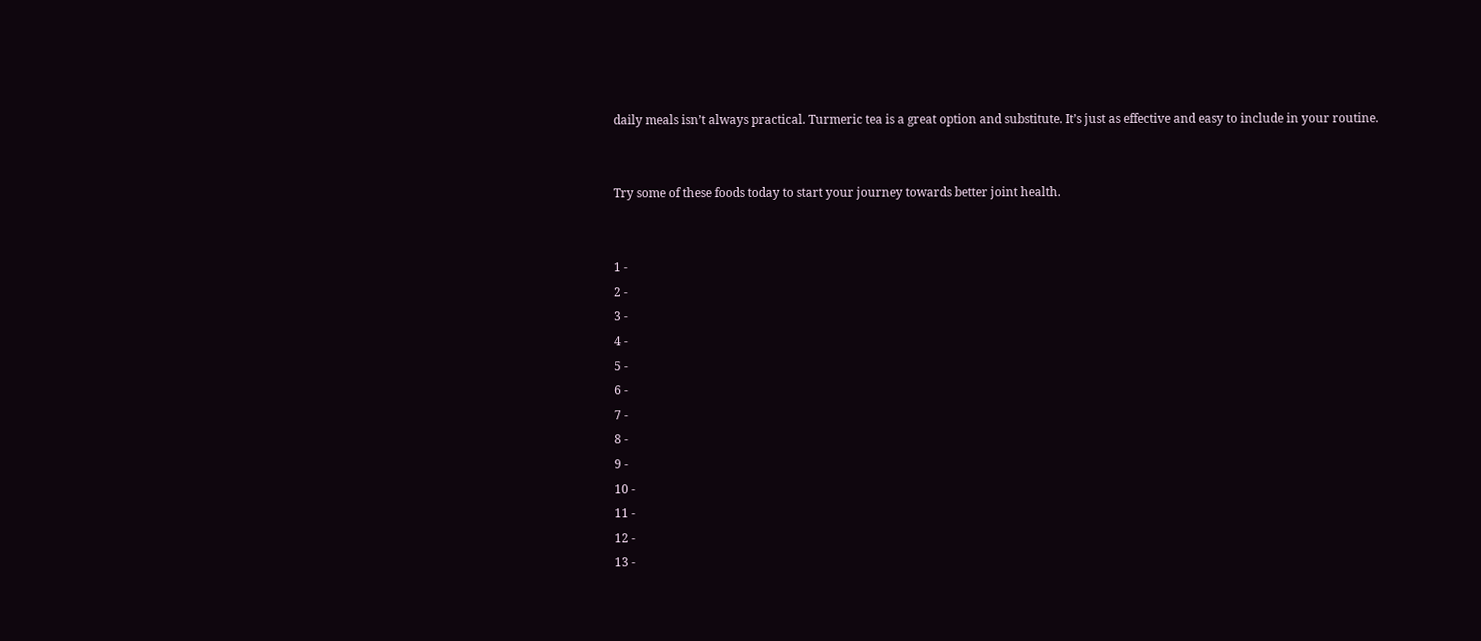daily meals isn’t always practical. Turmeric tea is a great option and substitute. It’s just as effective and easy to include in your routine.


Try some of these foods today to start your journey towards better joint health.


1 -
2 -
3 -
4 -
5 -
6 -
7 -
8 -
9 -
10 -
11 -
12 -
13 -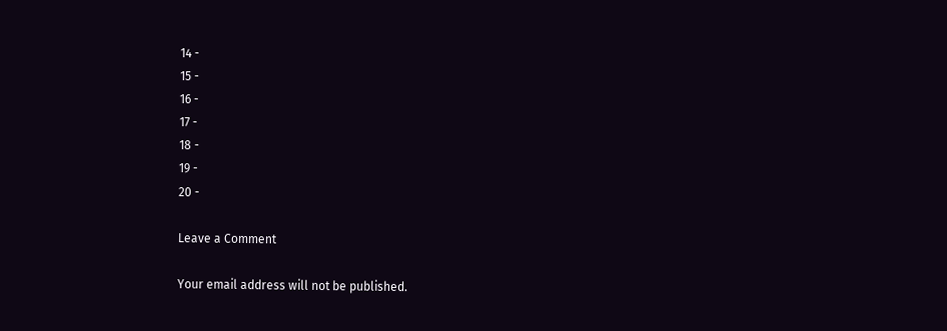14 -
15 -
16 -
17 -
18 -
19 -
20 -

Leave a Comment

Your email address will not be published.